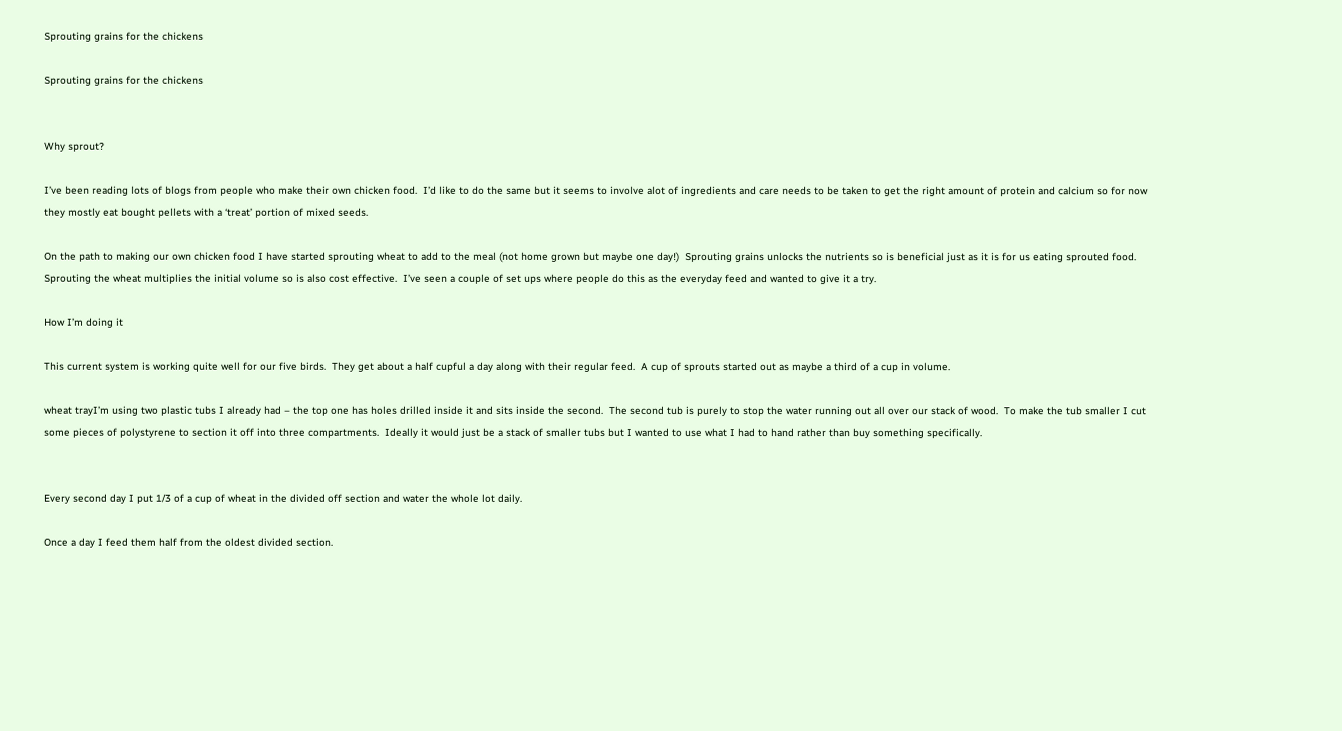Sprouting grains for the chickens

Sprouting grains for the chickens


Why sprout?

I’ve been reading lots of blogs from people who make their own chicken food.  I’d like to do the same but it seems to involve alot of ingredients and care needs to be taken to get the right amount of protein and calcium so for now they mostly eat bought pellets with a ‘treat’ portion of mixed seeds.

On the path to making our own chicken food I have started sprouting wheat to add to the meal (not home grown but maybe one day!)  Sprouting grains unlocks the nutrients so is beneficial just as it is for us eating sprouted food.   Sprouting the wheat multiplies the initial volume so is also cost effective.  I’ve seen a couple of set ups where people do this as the everyday feed and wanted to give it a try.

How I’m doing it

This current system is working quite well for our five birds.  They get about a half cupful a day along with their regular feed.  A cup of sprouts started out as maybe a third of a cup in volume.

wheat trayI’m using two plastic tubs I already had – the top one has holes drilled inside it and sits inside the second.  The second tub is purely to stop the water running out all over our stack of wood.  To make the tub smaller I cut some pieces of polystyrene to section it off into three compartments.  Ideally it would just be a stack of smaller tubs but I wanted to use what I had to hand rather than buy something specifically.


Every second day I put 1/3 of a cup of wheat in the divided off section and water the whole lot daily.

Once a day I feed them half from the oldest divided section.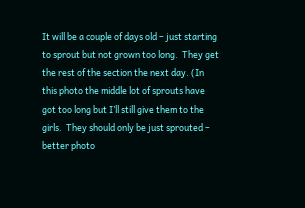It will be a couple of days old – just starting to sprout but not grown too long.  They get the rest of the section the next day. (In this photo the middle lot of sprouts have got too long but I’ll still give them to the girls.  They should only be just sprouted – better photo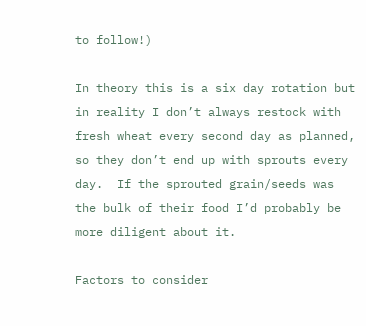to follow!)

In theory this is a six day rotation but in reality I don’t always restock with fresh wheat every second day as planned, so they don’t end up with sprouts every day.  If the sprouted grain/seeds was the bulk of their food I’d probably be more diligent about it.

Factors to consider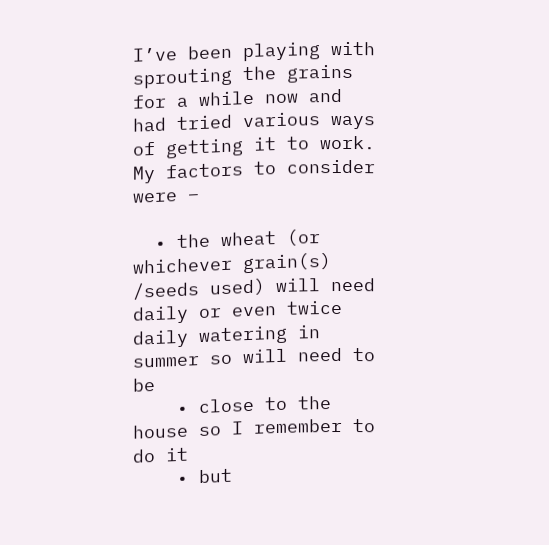I’ve been playing with sprouting the grains for a while now and had tried various ways of getting it to work.   My factors to consider were –

  • the wheat (or whichever grain(s) /seeds used) will need daily or even twice daily watering in summer so will need to be
    • close to the house so I remember to do it
    • but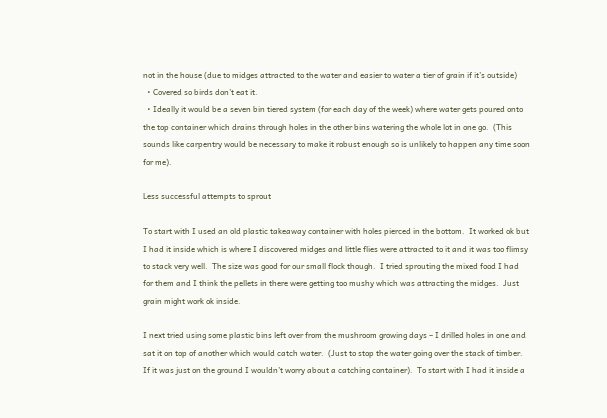not in the house (due to midges attracted to the water and easier to water a tier of grain if it’s outside)
  • Covered so birds don’t eat it.
  • Ideally it would be a seven bin tiered system (for each day of the week) where water gets poured onto the top container which drains through holes in the other bins watering the whole lot in one go.  (This sounds like carpentry would be necessary to make it robust enough so is unlikely to happen any time soon for me).

Less successful attempts to sprout

To start with I used an old plastic takeaway container with holes pierced in the bottom.  It worked ok but I had it inside which is where I discovered midges and little flies were attracted to it and it was too flimsy to stack very well.  The size was good for our small flock though.  I tried sprouting the mixed food I had for them and I think the pellets in there were getting too mushy which was attracting the midges.  Just grain might work ok inside.

I next tried using some plastic bins left over from the mushroom growing days – I drilled holes in one and sat it on top of another which would catch water.  (Just to stop the water going over the stack of timber.  If it was just on the ground I wouldn’t worry about a catching container).  To start with I had it inside a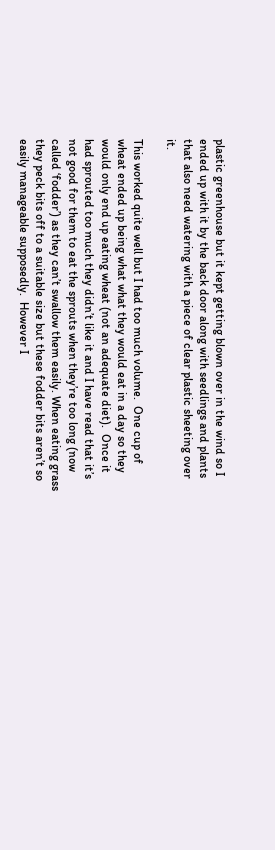plastic greenhouse but it kept getting blown over in the wind so I ended up with it by the back door along with seedlings and plants that also need watering with a piece of clear plastic sheeting over it.

This worked quite well but I had too much volume.  One cup of wheat ended up being what what they would eat in a day so they would only end up eating wheat (not an adequate diet).  Once it had sprouted too much they didn’t like it and I have read that it’s not good for them to eat the sprouts when they’re too long (now called ‘fodder’) as they can’t swallow them easily. When eating grass they peck bits off to a suitable size but these fodder bits aren’t so easily manageable supposedly.  However I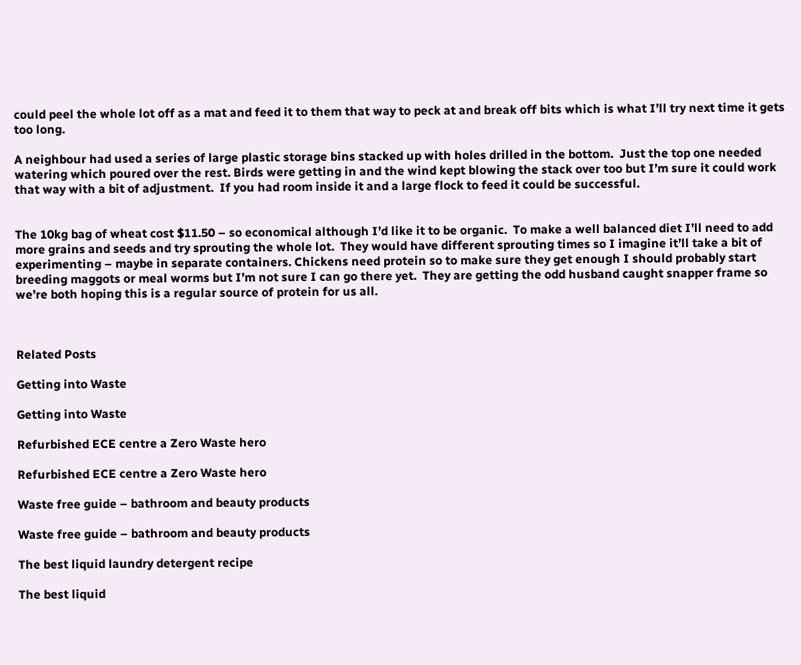could peel the whole lot off as a mat and feed it to them that way to peck at and break off bits which is what I’ll try next time it gets too long.

A neighbour had used a series of large plastic storage bins stacked up with holes drilled in the bottom.  Just the top one needed watering which poured over the rest. Birds were getting in and the wind kept blowing the stack over too but I’m sure it could work that way with a bit of adjustment.  If you had room inside it and a large flock to feed it could be successful.


The 10kg bag of wheat cost $11.50 – so economical although I’d like it to be organic.  To make a well balanced diet I’ll need to add more grains and seeds and try sprouting the whole lot.  They would have different sprouting times so I imagine it’ll take a bit of experimenting – maybe in separate containers. Chickens need protein so to make sure they get enough I should probably start breeding maggots or meal worms but I’m not sure I can go there yet.  They are getting the odd husband caught snapper frame so we’re both hoping this is a regular source of protein for us all.



Related Posts

Getting into Waste

Getting into Waste

Refurbished ECE centre a Zero Waste hero

Refurbished ECE centre a Zero Waste hero

Waste free guide – bathroom and beauty products

Waste free guide – bathroom and beauty products

The best liquid laundry detergent recipe

The best liquid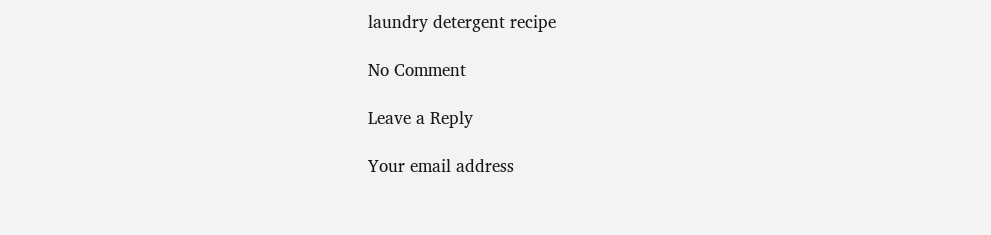laundry detergent recipe

No Comment

Leave a Reply

Your email address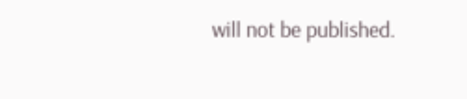will not be published.